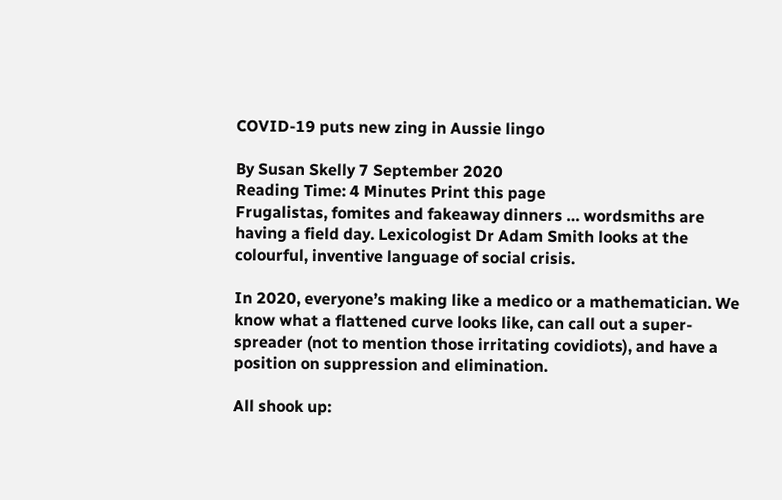COVID-19 puts new zing in Aussie lingo

By Susan Skelly 7 September 2020
Reading Time: 4 Minutes Print this page
Frugalistas, fomites and fakeaway dinners … wordsmiths are having a field day. Lexicologist Dr Adam Smith looks at the colourful, inventive language of social crisis.

In 2020, everyone’s making like a medico or a mathematician. We know what a flattened curve looks like, can call out a super-spreader (not to mention those irritating covidiots), and have a position on suppression and elimination.

All shook up: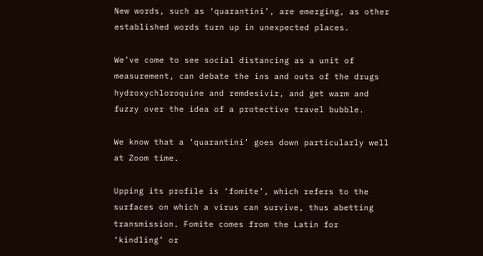New words, such as ‘quarantini’, are emerging, as other established words turn up in unexpected places.

We’ve come to see social distancing as a unit of measurement, can debate the ins and outs of the drugs hydroxychloroquine and remdesivir, and get warm and fuzzy over the idea of a protective travel bubble.

We know that a ‘quarantini’ goes down particularly well at Zoom time.

Upping its profile is ‘fomite’, which refers to the surfaces on which a virus can survive, thus abetting transmission. Fomite comes from the Latin for ‘kindling’ or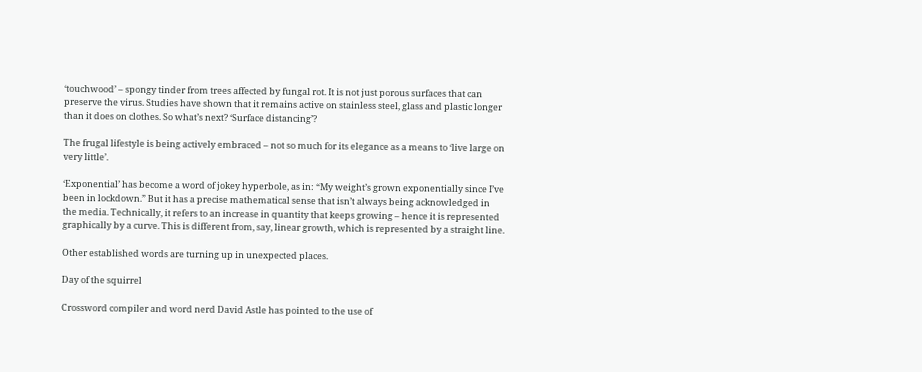‘touchwood’ – spongy tinder from trees affected by fungal rot. It is not just porous surfaces that can preserve the virus. Studies have shown that it remains active on stainless steel, glass and plastic longer than it does on clothes. So what’s next? ‘Surface distancing’?

The frugal lifestyle is being actively embraced – not so much for its elegance as a means to ‘live large on very little’.

‘Exponential’ has become a word of jokey hyperbole, as in: “My weight’s grown exponentially since I’ve been in lockdown.” But it has a precise mathematical sense that isn’t always being acknowledged in the media. Technically, it refers to an increase in quantity that keeps growing – hence it is represented graphically by a curve. This is different from, say, linear growth, which is represented by a straight line.

Other established words are turning up in unexpected places.

Day of the squirrel

Crossword compiler and word nerd David Astle has pointed to the use of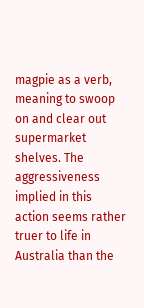magpie as a verb, meaning to swoop on and clear out supermarket shelves. The aggressiveness implied in this action seems rather truer to life in Australia than the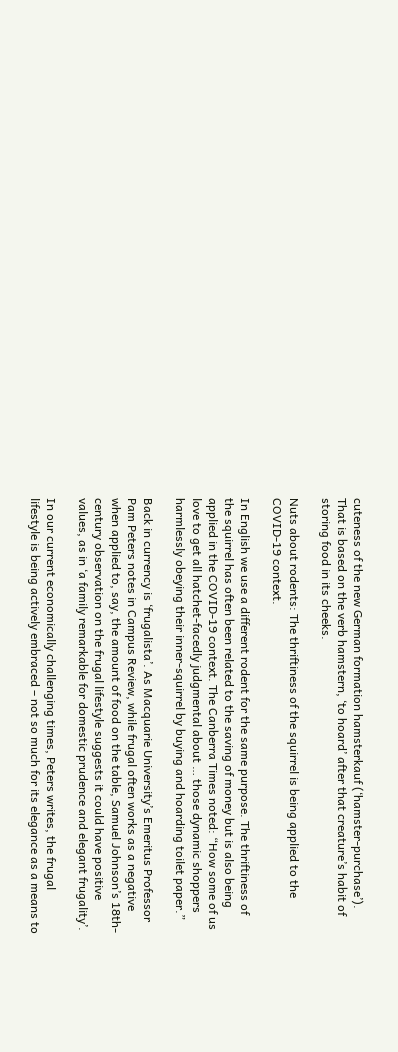cuteness of the new German formation hamsterkauf (‘hamster-purchase’). That is based on the verb hamstern, ‘to hoard’ after that creature’s habit of storing food in its cheeks.

Nuts about rodents: The thriftiness of the squirrel is being applied to the COVID-19 context.

In English we use a different rodent for the same purpose. The thriftiness of the squirrel has often been related to the saving of money but is also being applied in the COVID-19 context. The Canberra Times noted: “How some of us love to get all hatchet-facedly judgmental about … those dynamic shoppers harmlessly obeying their inner-squirrel by buying and hoarding toilet paper.”

Back in currency is ‘frugalista’. As Macquarie University’s Emeritus Professor Pam Peters notes in Campus Review, while frugal often works as a negative when applied to, say, the amount of food on the table, Samuel Johnson’s 18th-century observation on the frugal lifestyle suggests it could have positive values, as in ‘a family remarkable for domestic prudence and elegant frugality’.

In our current economically challenging times, Peters writes, the frugal lifestyle is being actively embraced – not so much for its elegance as a means to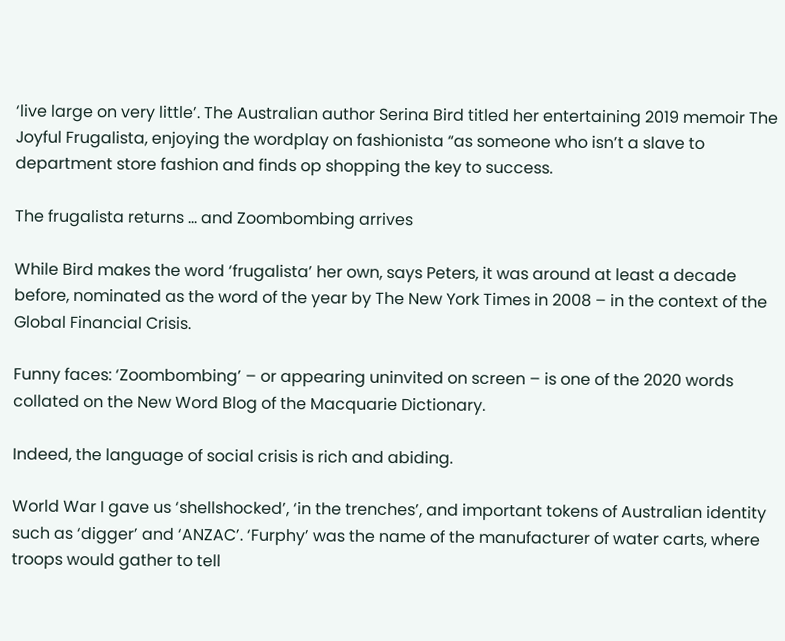‘live large on very little’. The Australian author Serina Bird titled her entertaining 2019 memoir The Joyful Frugalista, enjoying the wordplay on fashionista “as someone who isn’t a slave to department store fashion and finds op shopping the key to success.

The frugalista returns … and Zoombombing arrives

While Bird makes the word ‘frugalista’ her own, says Peters, it was around at least a decade before, nominated as the word of the year by The New York Times in 2008 – in the context of the Global Financial Crisis.

Funny faces: ‘Zoombombing’ – or appearing uninvited on screen – is one of the 2020 words collated on the New Word Blog of the Macquarie Dictionary.

Indeed, the language of social crisis is rich and abiding.

World War I gave us ‘shellshocked’, ‘in the trenches’, and important tokens of Australian identity such as ‘digger’ and ‘ANZAC’. ‘Furphy’ was the name of the manufacturer of water carts, where troops would gather to tell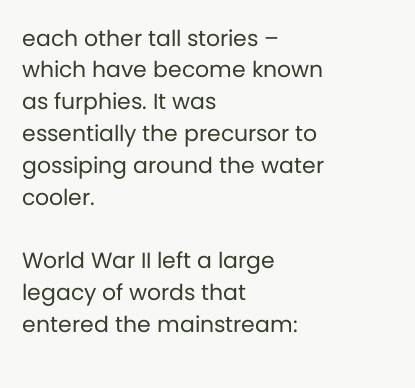each other tall stories – which have become known as furphies. It was essentially the precursor to gossiping around the water cooler.

World War II left a large legacy of words that entered the mainstream: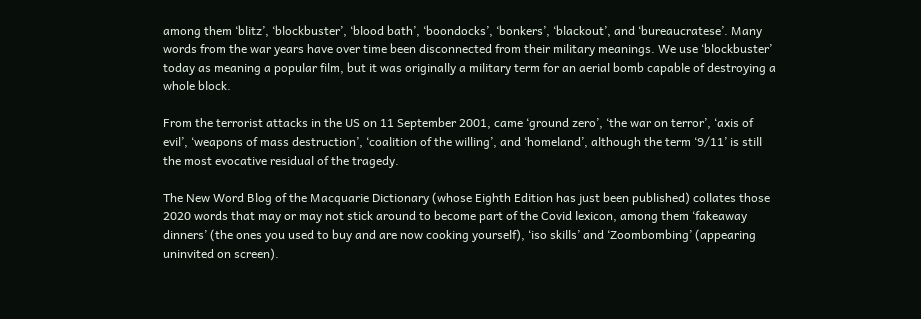among them ‘blitz’, ‘blockbuster’, ‘blood bath’, ‘boondocks’, ‘bonkers’, ‘blackout’, and ‘bureaucratese’. Many words from the war years have over time been disconnected from their military meanings. We use ‘blockbuster’ today as meaning a popular film, but it was originally a military term for an aerial bomb capable of destroying a whole block.

From the terrorist attacks in the US on 11 September 2001, came ‘ground zero’, ‘the war on terror’, ‘axis of evil’, ‘weapons of mass destruction’, ‘coalition of the willing’, and ‘homeland’, although the term ‘9/11’ is still the most evocative residual of the tragedy.

The New Word Blog of the Macquarie Dictionary (whose Eighth Edition has just been published) collates those 2020 words that may or may not stick around to become part of the Covid lexicon, among them ‘fakeaway dinners’ (the ones you used to buy and are now cooking yourself), ‘iso skills’ and ‘Zoombombing’ (appearing uninvited on screen).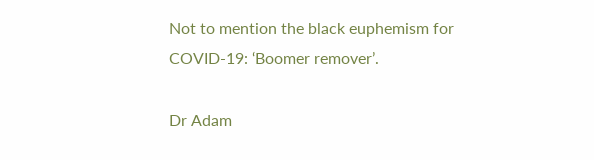Not to mention the black euphemism for COVID-19: ‘Boomer remover’.

Dr Adam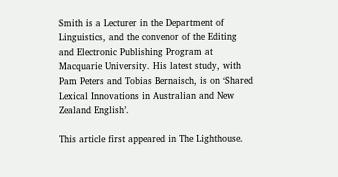Smith is a Lecturer in the Department of Linguistics, and the convenor of the Editing and Electronic Publishing Program at Macquarie University. His latest study, with Pam Peters and Tobias Bernaisch, is on ‘Shared Lexical Innovations in Australian and New Zealand English’.

This article first appeared in The Lighthouse.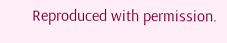Reproduced with permission.